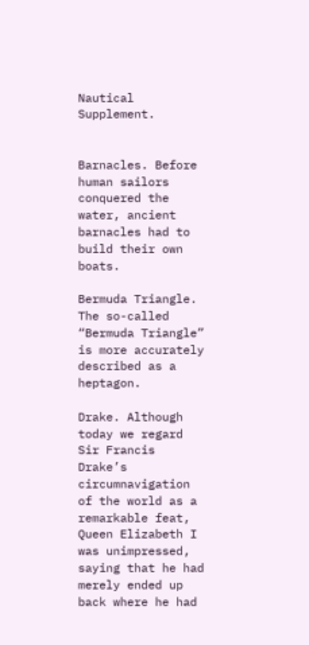Nautical Supplement.


Barnacles. Before human sailors conquered the water, ancient barnacles had to build their own boats.

Bermuda Triangle. The so-called “Bermuda Triangle” is more accurately described as a heptagon.

Drake. Although today we regard Sir Francis Drake’s circumnavigation of the world as a remarkable feat, Queen Elizabeth I was unimpressed, saying that he had merely ended up back where he had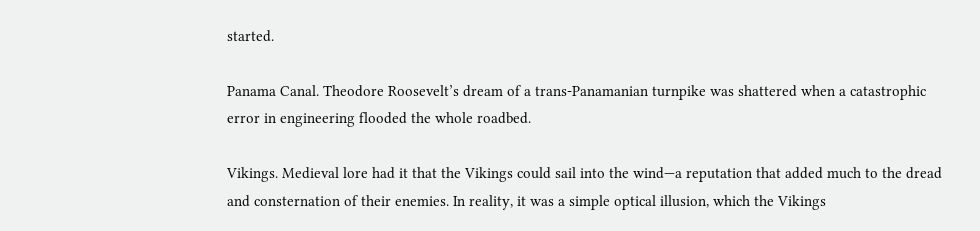started.

Panama Canal. Theodore Roosevelt’s dream of a trans-Panamanian turnpike was shattered when a catastrophic error in engineering flooded the whole roadbed.

Vikings. Medieval lore had it that the Vikings could sail into the wind—a reputation that added much to the dread and consternation of their enemies. In reality, it was a simple optical illusion, which the Vikings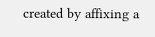created by affixing a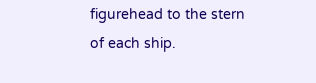figurehead to the stern of each ship.